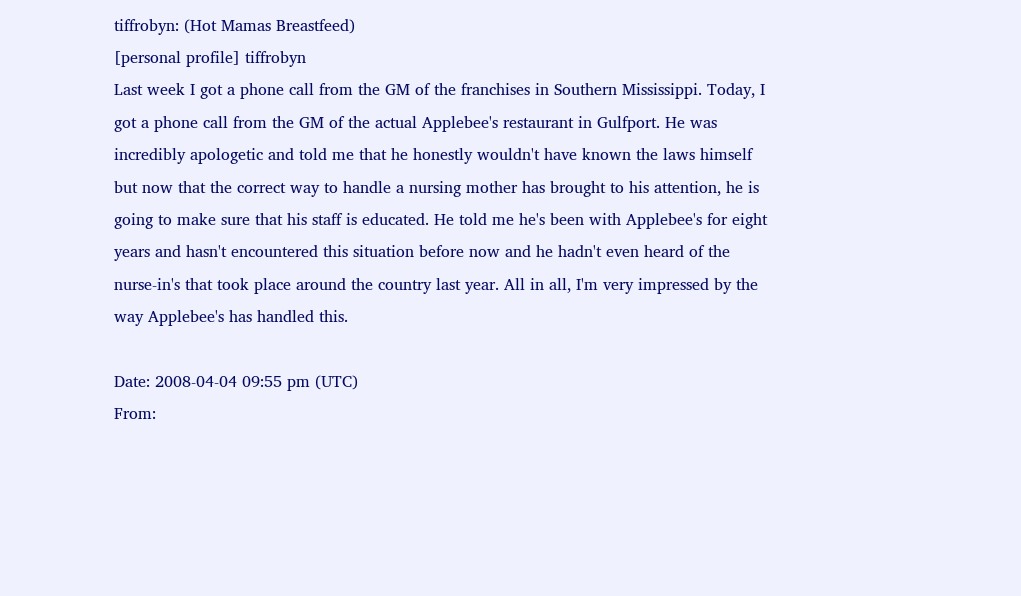tiffrobyn: (Hot Mamas Breastfeed)
[personal profile] tiffrobyn
Last week I got a phone call from the GM of the franchises in Southern Mississippi. Today, I got a phone call from the GM of the actual Applebee's restaurant in Gulfport. He was incredibly apologetic and told me that he honestly wouldn't have known the laws himself but now that the correct way to handle a nursing mother has brought to his attention, he is going to make sure that his staff is educated. He told me he's been with Applebee's for eight years and hasn't encountered this situation before now and he hadn't even heard of the nurse-in's that took place around the country last year. All in all, I'm very impressed by the way Applebee's has handled this.

Date: 2008-04-04 09:55 pm (UTC)
From: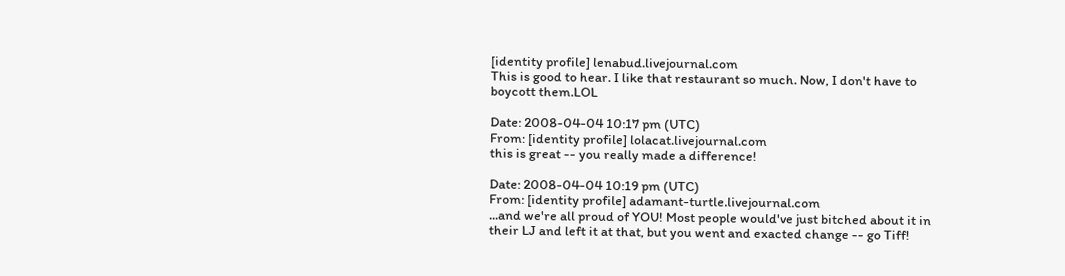[identity profile] lenabud.livejournal.com
This is good to hear. I like that restaurant so much. Now, I don't have to boycott them.LOL

Date: 2008-04-04 10:17 pm (UTC)
From: [identity profile] lolacat.livejournal.com
this is great -- you really made a difference!

Date: 2008-04-04 10:19 pm (UTC)
From: [identity profile] adamant-turtle.livejournal.com
...and we're all proud of YOU! Most people would've just bitched about it in their LJ and left it at that, but you went and exacted change -- go Tiff!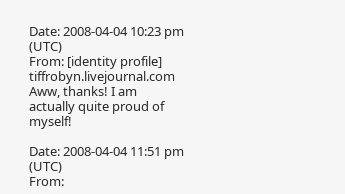Date: 2008-04-04 10:23 pm (UTC)
From: [identity profile] tiffrobyn.livejournal.com
Aww, thanks! I am actually quite proud of myself!

Date: 2008-04-04 11:51 pm (UTC)
From: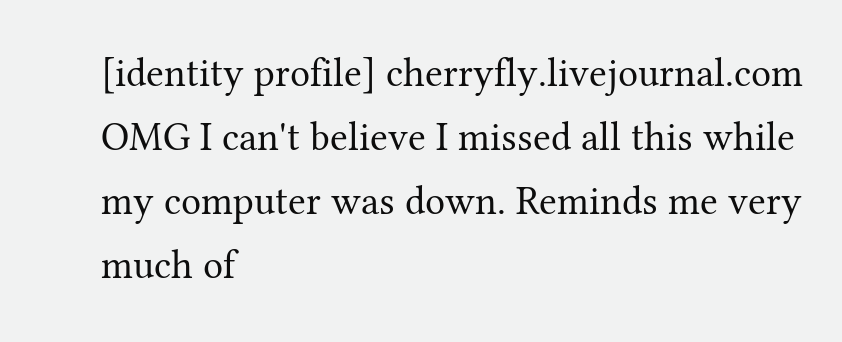[identity profile] cherryfly.livejournal.com
OMG I can't believe I missed all this while my computer was down. Reminds me very much of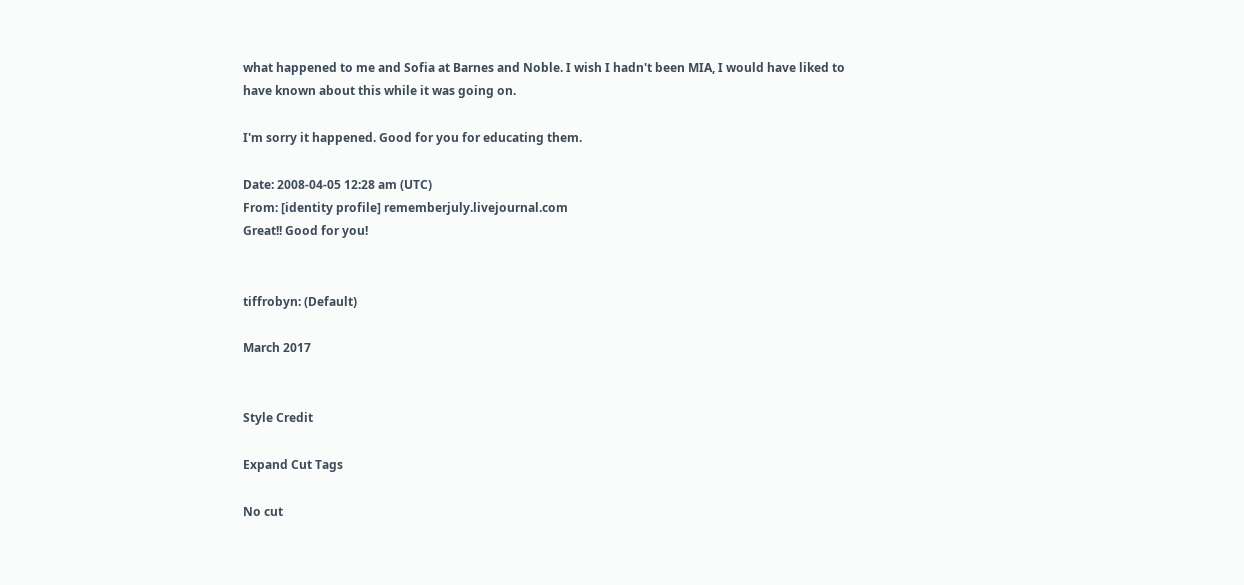what happened to me and Sofia at Barnes and Noble. I wish I hadn't been MIA, I would have liked to have known about this while it was going on.

I'm sorry it happened. Good for you for educating them.

Date: 2008-04-05 12:28 am (UTC)
From: [identity profile] rememberjuly.livejournal.com
Great!! Good for you!


tiffrobyn: (Default)

March 2017


Style Credit

Expand Cut Tags

No cut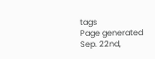tags
Page generated Sep. 22nd,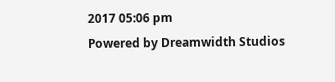2017 05:06 pm
Powered by Dreamwidth Studios